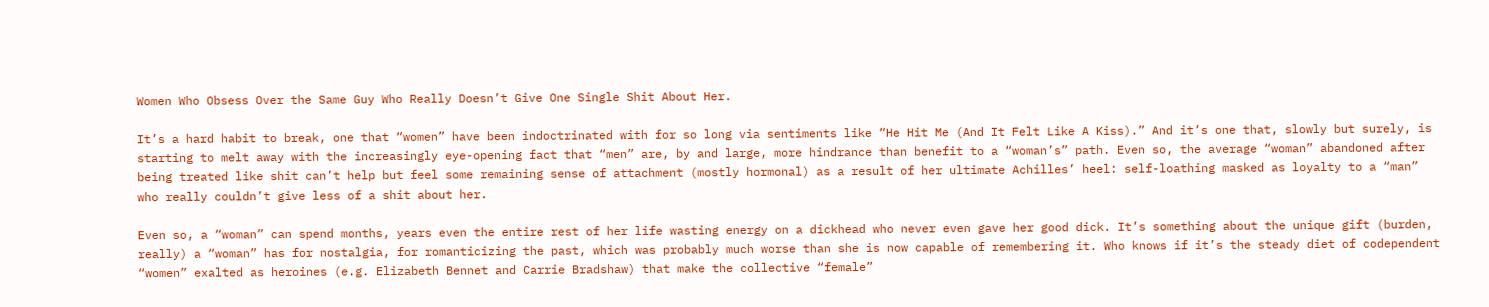Women Who Obsess Over the Same Guy Who Really Doesn’t Give One Single Shit About Her.

It’s a hard habit to break, one that “women” have been indoctrinated with for so long via sentiments like “He Hit Me (And It Felt Like A Kiss).” And it’s one that, slowly but surely, is starting to melt away with the increasingly eye-opening fact that “men” are, by and large, more hindrance than benefit to a “woman’s” path. Even so, the average “woman” abandoned after being treated like shit can’t help but feel some remaining sense of attachment (mostly hormonal) as a result of her ultimate Achilles’ heel: self-loathing masked as loyalty to a “man” who really couldn’t give less of a shit about her.

Even so, a “woman” can spend months, years even the entire rest of her life wasting energy on a dickhead who never even gave her good dick. It’s something about the unique gift (burden, really) a “woman” has for nostalgia, for romanticizing the past, which was probably much worse than she is now capable of remembering it. Who knows if it’s the steady diet of codependent “women” exalted as heroines (e.g. Elizabeth Bennet and Carrie Bradshaw) that make the collective “female”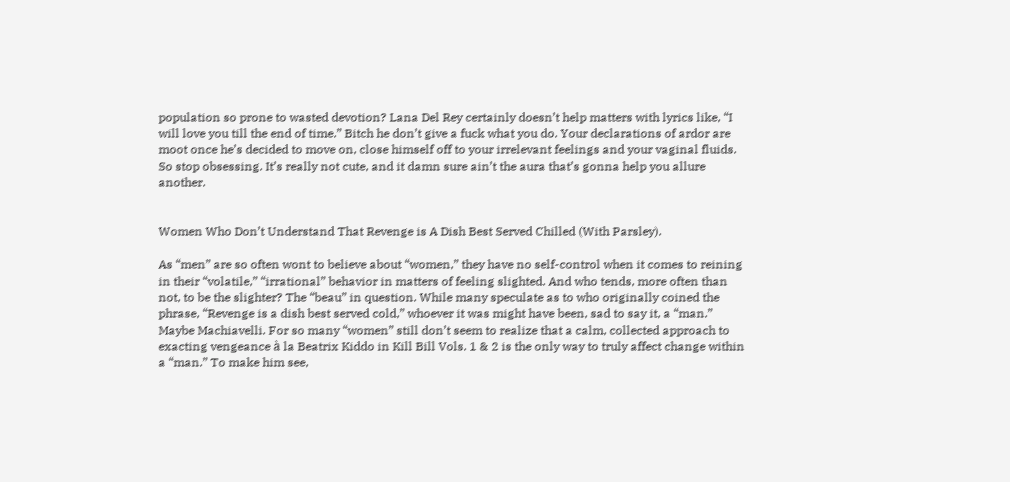population so prone to wasted devotion? Lana Del Rey certainly doesn’t help matters with lyrics like, “I will love you till the end of time.” Bitch he don’t give a fuck what you do. Your declarations of ardor are moot once he’s decided to move on, close himself off to your irrelevant feelings and your vaginal fluids. So stop obsessing. It’s really not cute, and it damn sure ain’t the aura that’s gonna help you allure another.


Women Who Don’t Understand That Revenge is A Dish Best Served Chilled (With Parsley).

As “men” are so often wont to believe about “women,” they have no self-control when it comes to reining in their “volatile,” “irrational” behavior in matters of feeling slighted. And who tends, more often than not, to be the slighter? The “beau” in question. While many speculate as to who originally coined the phrase, “Revenge is a dish best served cold,” whoever it was might have been, sad to say it, a “man.” Maybe Machiavelli. For so many “women” still don’t seem to realize that a calm, collected approach to exacting vengeance à la Beatrix Kiddo in Kill Bill Vols. 1 & 2 is the only way to truly affect change within a “man.” To make him see,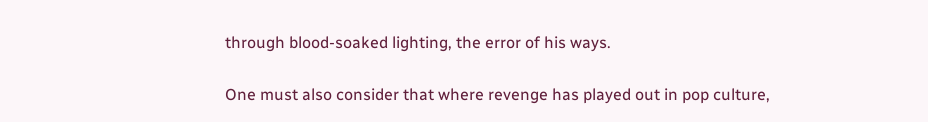through blood-soaked lighting, the error of his ways.

One must also consider that where revenge has played out in pop culture,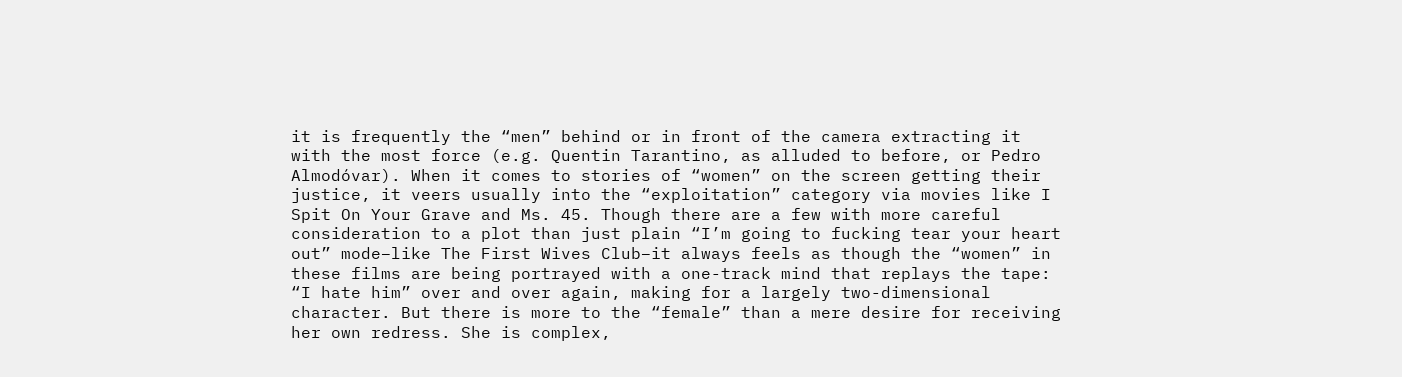it is frequently the “men” behind or in front of the camera extracting it with the most force (e.g. Quentin Tarantino, as alluded to before, or Pedro Almodóvar). When it comes to stories of “women” on the screen getting their justice, it veers usually into the “exploitation” category via movies like I Spit On Your Grave and Ms. 45. Though there are a few with more careful consideration to a plot than just plain “I’m going to fucking tear your heart out” mode–like The First Wives Club–it always feels as though the “women” in these films are being portrayed with a one-track mind that replays the tape: “I hate him” over and over again, making for a largely two-dimensional character. But there is more to the “female” than a mere desire for receiving her own redress. She is complex,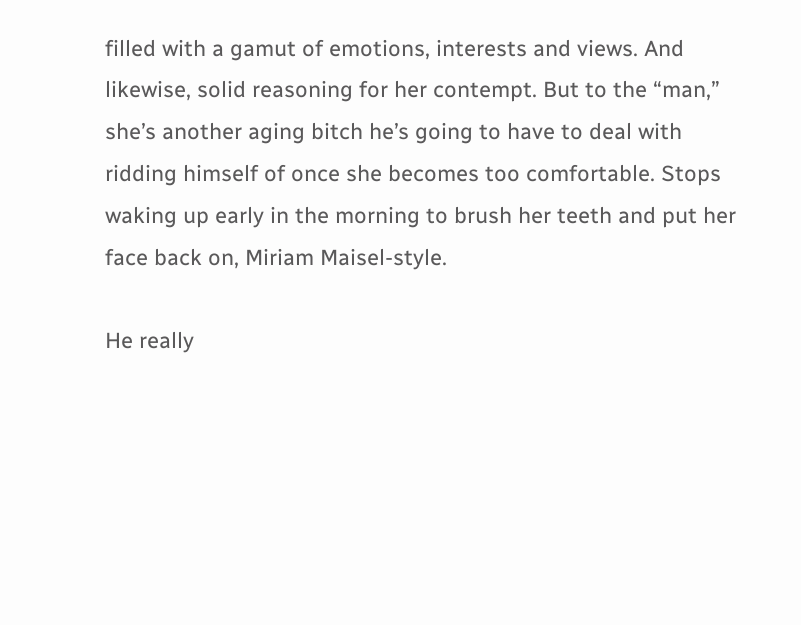filled with a gamut of emotions, interests and views. And likewise, solid reasoning for her contempt. But to the “man,” she’s another aging bitch he’s going to have to deal with ridding himself of once she becomes too comfortable. Stops waking up early in the morning to brush her teeth and put her face back on, Miriam Maisel-style.

He really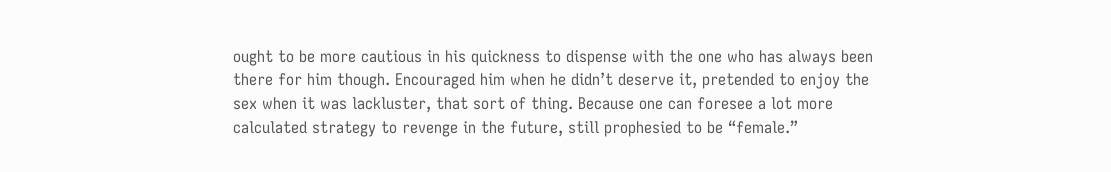ought to be more cautious in his quickness to dispense with the one who has always been there for him though. Encouraged him when he didn’t deserve it, pretended to enjoy the sex when it was lackluster, that sort of thing. Because one can foresee a lot more calculated strategy to revenge in the future, still prophesied to be “female.”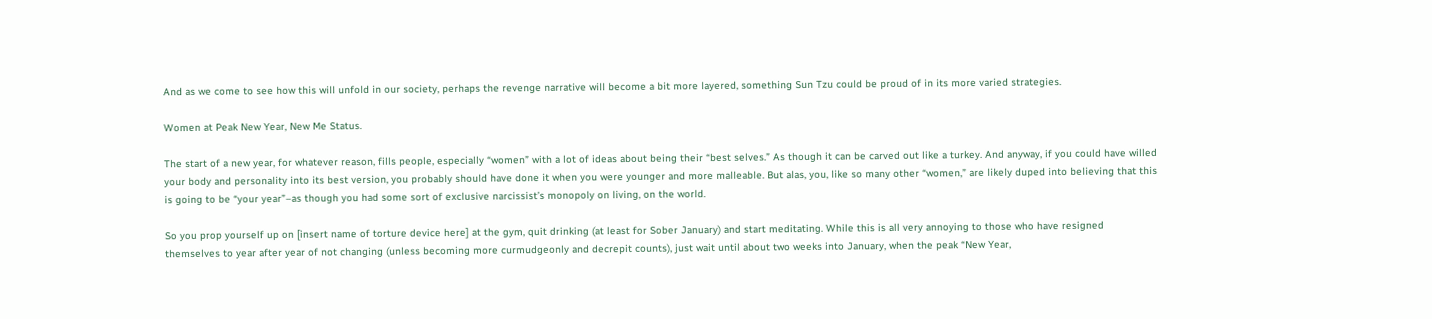And as we come to see how this will unfold in our society, perhaps the revenge narrative will become a bit more layered, something Sun Tzu could be proud of in its more varied strategies.

Women at Peak New Year, New Me Status.

The start of a new year, for whatever reason, fills people, especially “women” with a lot of ideas about being their “best selves.” As though it can be carved out like a turkey. And anyway, if you could have willed your body and personality into its best version, you probably should have done it when you were younger and more malleable. But alas, you, like so many other “women,” are likely duped into believing that this is going to be “your year”–as though you had some sort of exclusive narcissist’s monopoly on living, on the world.

So you prop yourself up on [insert name of torture device here] at the gym, quit drinking (at least for Sober January) and start meditating. While this is all very annoying to those who have resigned themselves to year after year of not changing (unless becoming more curmudgeonly and decrepit counts), just wait until about two weeks into January, when the peak “New Year,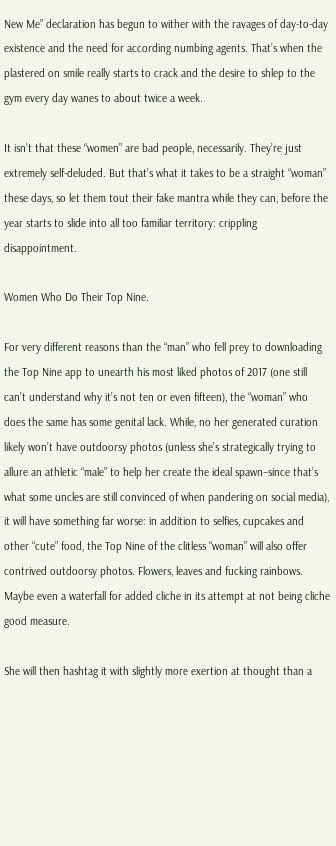New Me” declaration has begun to wither with the ravages of day-to-day existence and the need for according numbing agents. That’s when the plastered on smile really starts to crack and the desire to shlep to the gym every day wanes to about twice a week.

It isn’t that these “women” are bad people, necessarily. They’re just extremely self-deluded. But that’s what it takes to be a straight “woman” these days, so let them tout their fake mantra while they can, before the year starts to slide into all too familiar territory: crippling disappointment.

Women Who Do Their Top Nine.

For very different reasons than the “man” who fell prey to downloading the Top Nine app to unearth his most liked photos of 2017 (one still can’t understand why it’s not ten or even fifteen), the “woman” who does the same has some genital lack. While, no her generated curation likely won’t have outdoorsy photos (unless she’s strategically trying to allure an athletic “male” to help her create the ideal spawn–since that’s what some uncles are still convinced of when pandering on social media), it will have something far worse: in addition to selfies, cupcakes and other “cute” food, the Top Nine of the clitless “woman” will also offer contrived outdoorsy photos. Flowers, leaves and fucking rainbows. Maybe even a waterfall for added cliche in its attempt at not being cliche good measure.

She will then hashtag it with slightly more exertion at thought than a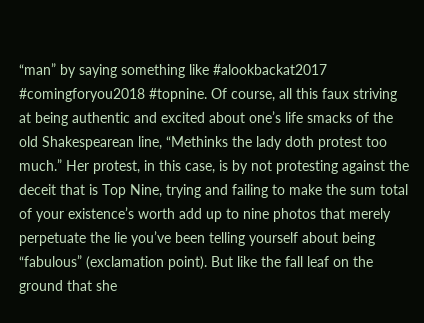“man” by saying something like #alookbackat2017 #comingforyou2018 #topnine. Of course, all this faux striving at being authentic and excited about one’s life smacks of the old Shakespearean line, “Methinks the lady doth protest too much.” Her protest, in this case, is by not protesting against the deceit that is Top Nine, trying and failing to make the sum total of your existence’s worth add up to nine photos that merely perpetuate the lie you’ve been telling yourself about being “fabulous” (exclamation point). But like the fall leaf on the ground that she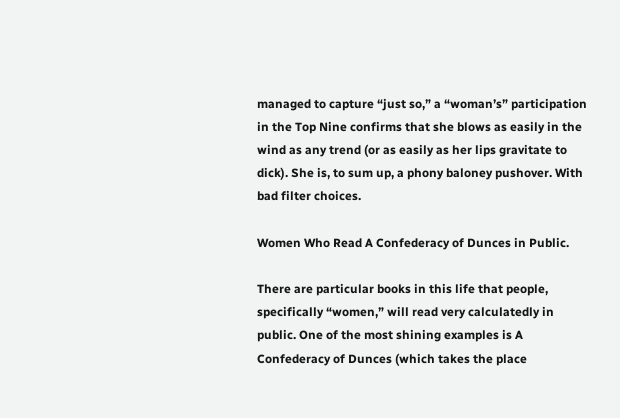managed to capture “just so,” a “woman’s” participation in the Top Nine confirms that she blows as easily in the wind as any trend (or as easily as her lips gravitate to dick). She is, to sum up, a phony baloney pushover. With bad filter choices.

Women Who Read A Confederacy of Dunces in Public.

There are particular books in this life that people, specifically “women,” will read very calculatedly in public. One of the most shining examples is A Confederacy of Dunces (which takes the place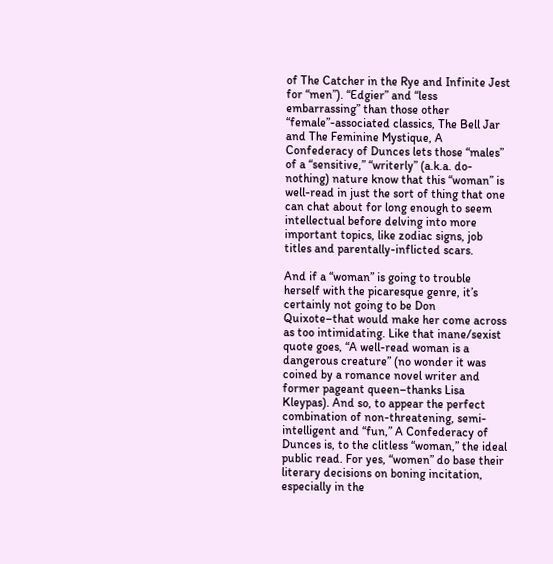of The Catcher in the Rye and Infinite Jest for “men”). “Edgier” and “less embarrassing” than those other “female”-associated classics, The Bell Jar and The Feminine Mystique, A Confederacy of Dunces lets those “males” of a “sensitive,” “writerly” (a.k.a. do-nothing) nature know that this “woman” is well-read in just the sort of thing that one can chat about for long enough to seem intellectual before delving into more important topics, like zodiac signs, job titles and parentally-inflicted scars.

And if a “woman” is going to trouble herself with the picaresque genre, it’s certainly not going to be Don Quixote–that would make her come across as too intimidating. Like that inane/sexist quote goes, “A well-read woman is a dangerous creature” (no wonder it was coined by a romance novel writer and former pageant queen–thanks Lisa Kleypas). And so, to appear the perfect combination of non-threatening, semi-intelligent and “fun,” A Confederacy of Dunces is, to the clitless “woman,” the ideal public read. For yes, “women” do base their literary decisions on boning incitation, especially in the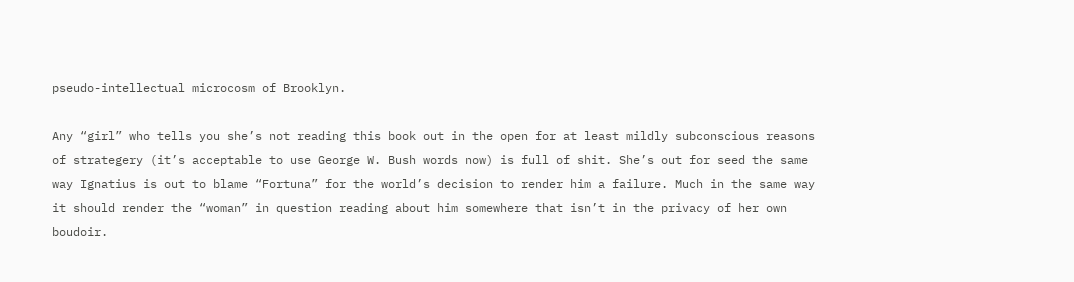pseudo-intellectual microcosm of Brooklyn.

Any “girl” who tells you she’s not reading this book out in the open for at least mildly subconscious reasons of strategery (it’s acceptable to use George W. Bush words now) is full of shit. She’s out for seed the same way Ignatius is out to blame “Fortuna” for the world’s decision to render him a failure. Much in the same way it should render the “woman” in question reading about him somewhere that isn’t in the privacy of her own boudoir.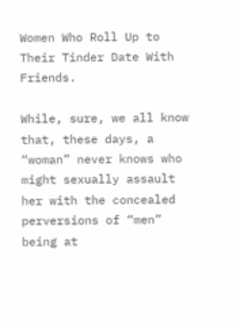Women Who Roll Up to Their Tinder Date With Friends.

While, sure, we all know that, these days, a “woman” never knows who might sexually assault her with the concealed perversions of “men” being at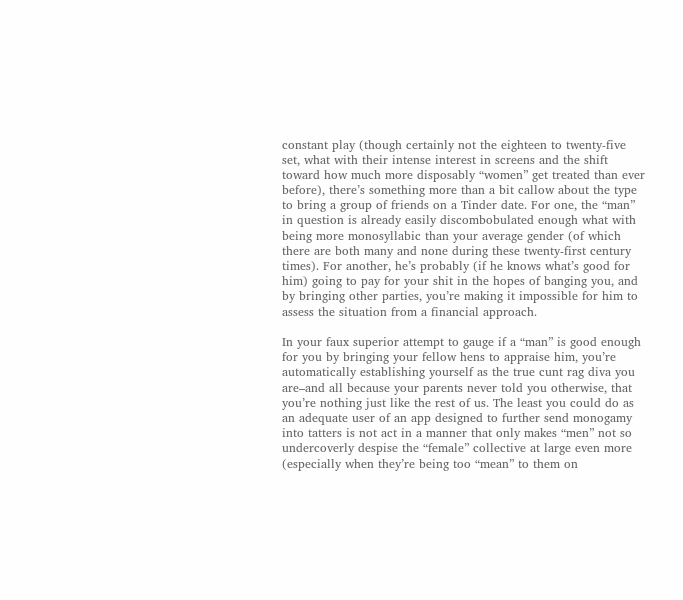constant play (though certainly not the eighteen to twenty-five set, what with their intense interest in screens and the shift toward how much more disposably “women” get treated than ever before), there’s something more than a bit callow about the type to bring a group of friends on a Tinder date. For one, the “man” in question is already easily discombobulated enough what with being more monosyllabic than your average gender (of which there are both many and none during these twenty-first century times). For another, he’s probably (if he knows what’s good for him) going to pay for your shit in the hopes of banging you, and by bringing other parties, you’re making it impossible for him to assess the situation from a financial approach.

In your faux superior attempt to gauge if a “man” is good enough for you by bringing your fellow hens to appraise him, you’re automatically establishing yourself as the true cunt rag diva you are–and all because your parents never told you otherwise, that you’re nothing just like the rest of us. The least you could do as an adequate user of an app designed to further send monogamy into tatters is not act in a manner that only makes “men” not so undercoverly despise the “female” collective at large even more (especially when they’re being too “mean” to them on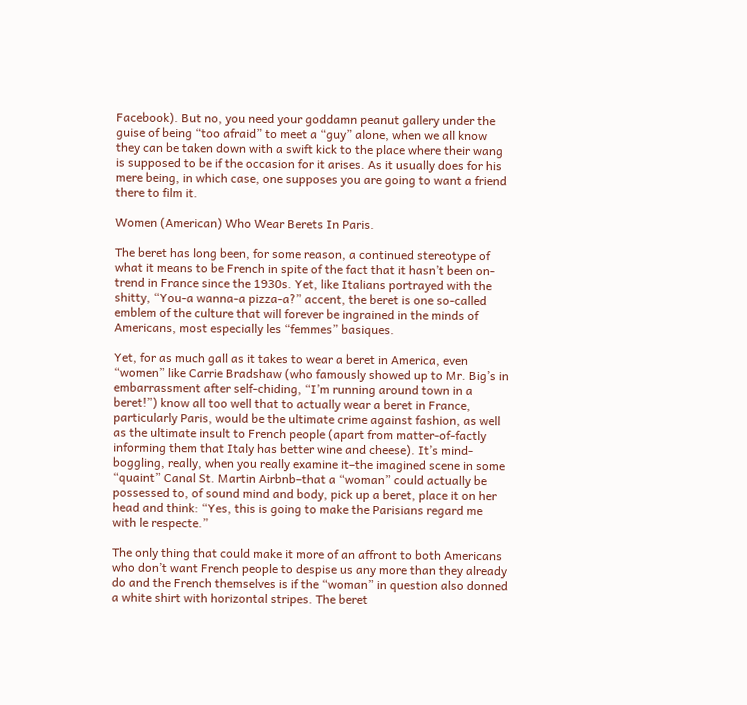Facebook). But no, you need your goddamn peanut gallery under the guise of being “too afraid” to meet a “guy” alone, when we all know they can be taken down with a swift kick to the place where their wang is supposed to be if the occasion for it arises. As it usually does for his mere being, in which case, one supposes you are going to want a friend there to film it.

Women (American) Who Wear Berets In Paris.

The beret has long been, for some reason, a continued stereotype of what it means to be French in spite of the fact that it hasn’t been on-trend in France since the 1930s. Yet, like Italians portrayed with the shitty, “You-a wanna-a pizza-a?” accent, the beret is one so-called emblem of the culture that will forever be ingrained in the minds of Americans, most especially les “femmes” basiques.

Yet, for as much gall as it takes to wear a beret in America, even “women” like Carrie Bradshaw (who famously showed up to Mr. Big’s in embarrassment after self-chiding, “I’m running around town in a beret!”) know all too well that to actually wear a beret in France, particularly Paris, would be the ultimate crime against fashion, as well as the ultimate insult to French people (apart from matter-of-factly informing them that Italy has better wine and cheese). It’s mind-boggling, really, when you really examine it–the imagined scene in some “quaint” Canal St. Martin Airbnb–that a “woman” could actually be possessed to, of sound mind and body, pick up a beret, place it on her head and think: “Yes, this is going to make the Parisians regard me with le respecte.”

The only thing that could make it more of an affront to both Americans who don’t want French people to despise us any more than they already do and the French themselves is if the “woman” in question also donned a white shirt with horizontal stripes. The beret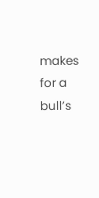makes for a bull’s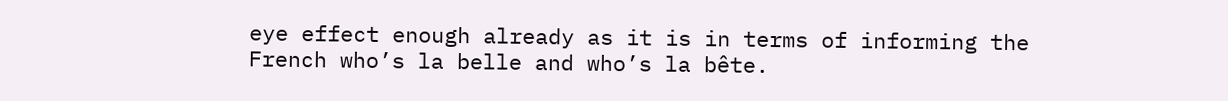eye effect enough already as it is in terms of informing the French who’s la belle and who’s la bête.